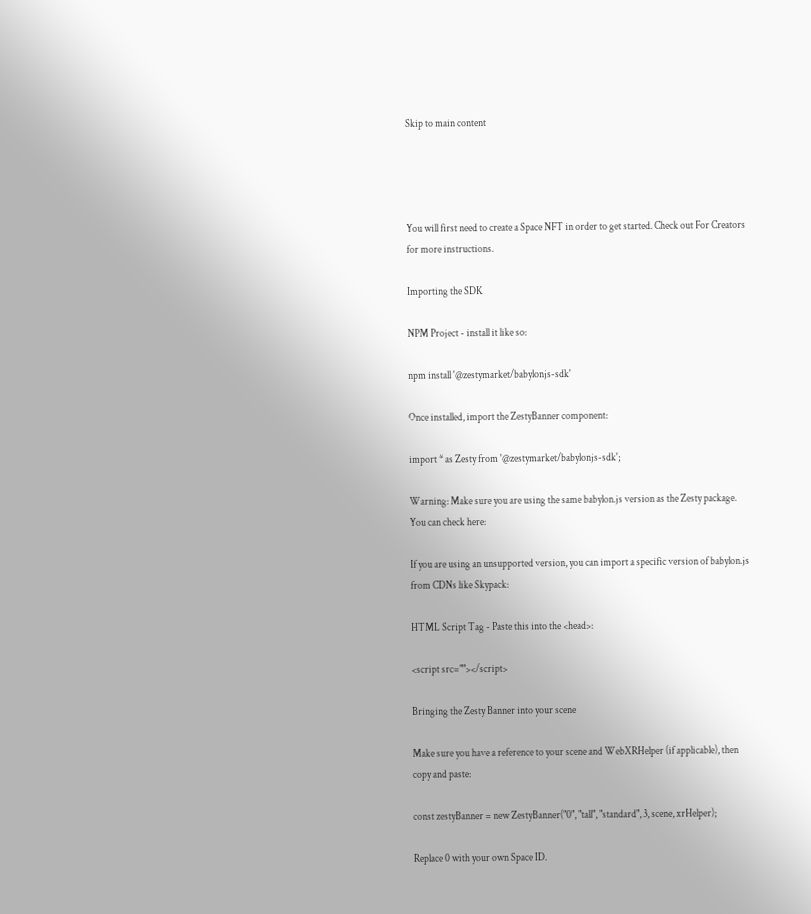Skip to main content




You will first need to create a Space NFT in order to get started. Check out For Creators for more instructions.

Importing the SDK

NPM Project - install it like so:

npm install '@zestymarket/babylonjs-sdk'

Once installed, import the ZestyBanner component:

import * as Zesty from '@zestymarket/babylonjs-sdk';

Warning: Make sure you are using the same babylon.js version as the Zesty package. You can check here:

If you are using an unsupported version, you can import a specific version of babylon.js from CDNs like Skypack:

HTML Script Tag - Paste this into the <head>:

<script src=""></script>

Bringing the Zesty Banner into your scene

Make sure you have a reference to your scene and WebXRHelper (if applicable), then copy and paste:

const zestyBanner = new ZestyBanner("0", "tall", "standard", 3, scene, xrHelper);

Replace 0 with your own Space ID.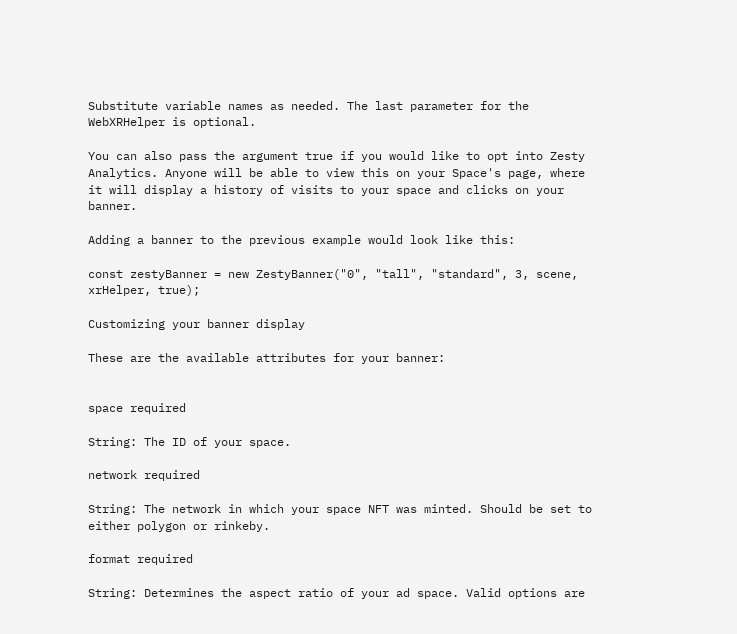Substitute variable names as needed. The last parameter for the WebXRHelper is optional.

You can also pass the argument true if you would like to opt into Zesty Analytics. Anyone will be able to view this on your Space's page, where it will display a history of visits to your space and clicks on your banner.

Adding a banner to the previous example would look like this:

const zestyBanner = new ZestyBanner("0", "tall", "standard", 3, scene, xrHelper, true);

Customizing your banner display

These are the available attributes for your banner:


space required

String: The ID of your space.

network required

String: The network in which your space NFT was minted. Should be set to either polygon or rinkeby.

format required

String: Determines the aspect ratio of your ad space. Valid options are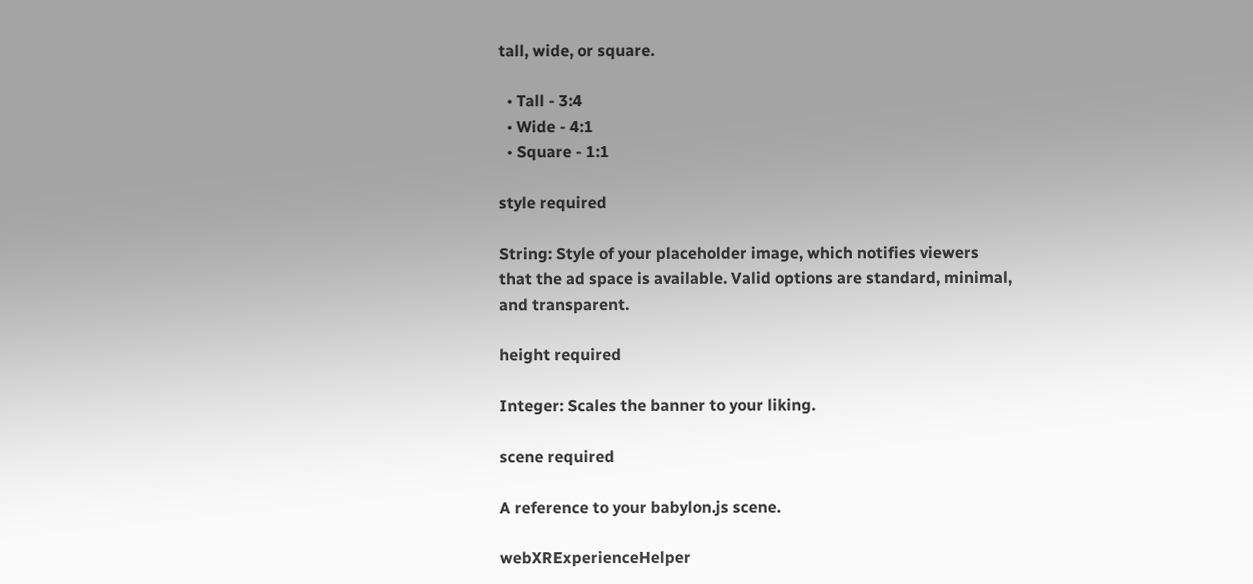tall, wide, or square.

  • Tall - 3:4
  • Wide - 4:1
  • Square - 1:1

style required

String: Style of your placeholder image, which notifies viewers that the ad space is available. Valid options are standard, minimal, and transparent.

height required

Integer: Scales the banner to your liking.

scene required

A reference to your babylon.js scene.

webXRExperienceHelper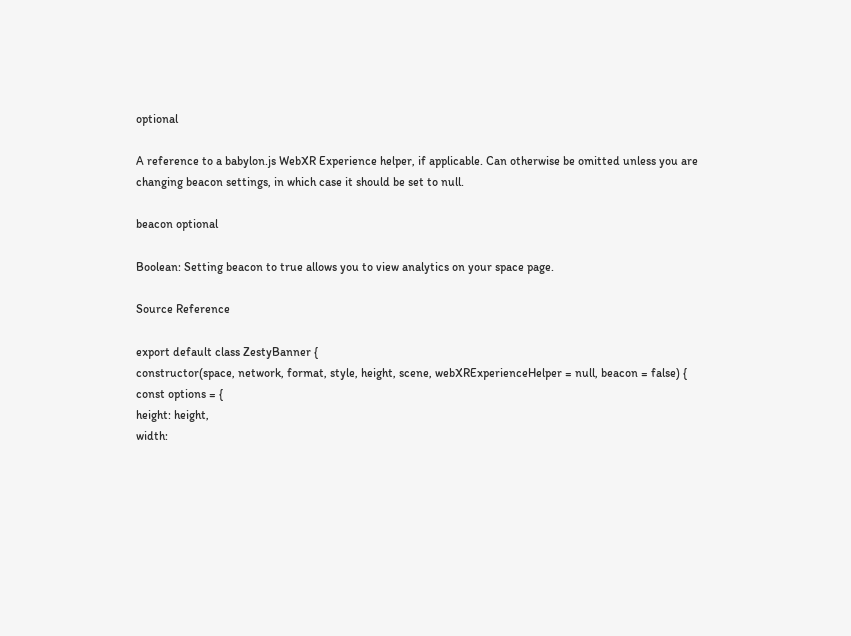optional

A reference to a babylon.js WebXR Experience helper, if applicable. Can otherwise be omitted unless you are changing beacon settings, in which case it should be set to null.

beacon optional

Boolean: Setting beacon to true allows you to view analytics on your space page.

Source Reference

export default class ZestyBanner {
constructor(space, network, format, style, height, scene, webXRExperienceHelper = null, beacon = false) {
const options = {
height: height,
width: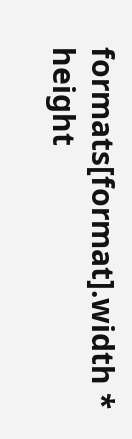formats[format].width * height